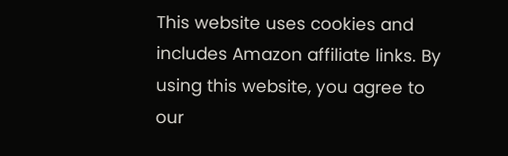This website uses cookies and includes Amazon affiliate links. By using this website, you agree to our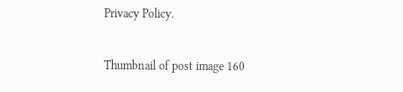Privacy Policy.


Thumbnail of post image 160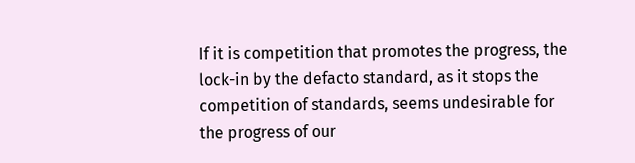If it is competition that promotes the progress, the lock-in by the defacto standard, as it stops the competition of standards, seems undesirable for the progress of our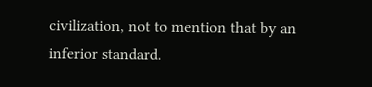civilization, not to mention that by an inferior standard.